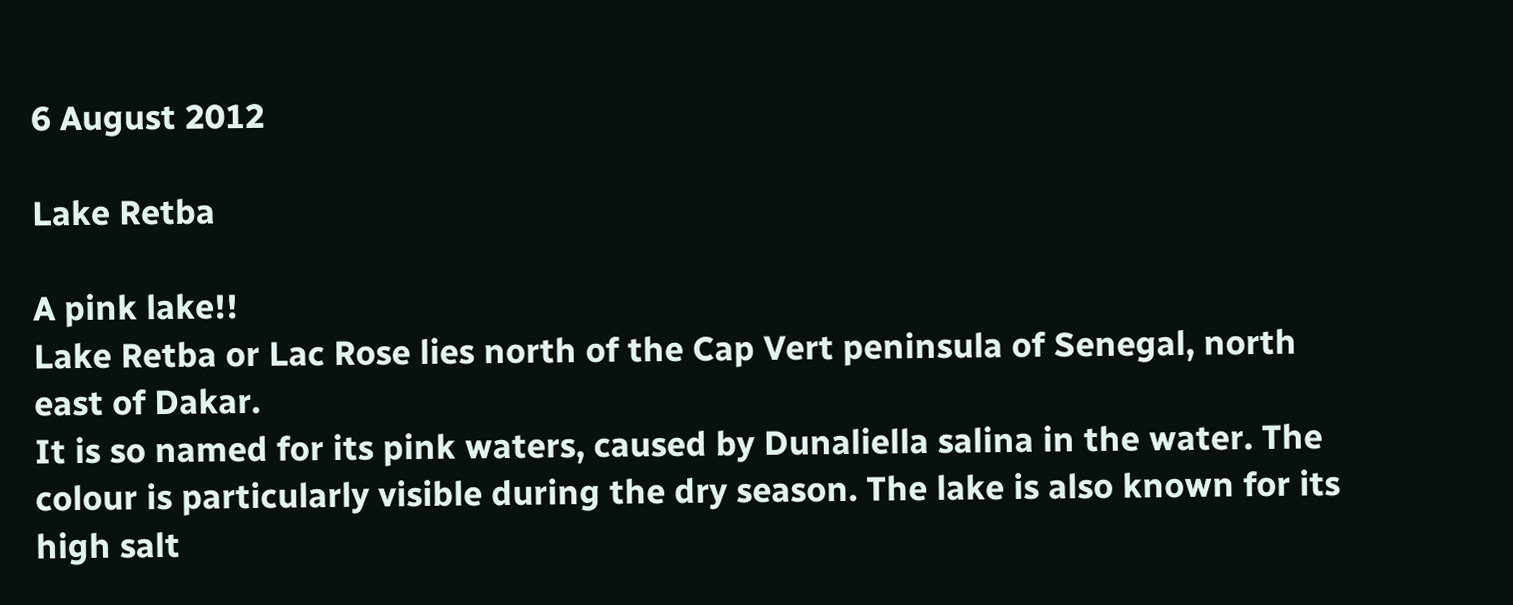6 August 2012

Lake Retba

A pink lake!!
Lake Retba or Lac Rose lies north of the Cap Vert peninsula of Senegal, north east of Dakar.
It is so named for its pink waters, caused by Dunaliella salina in the water. The colour is particularly visible during the dry season. The lake is also known for its high salt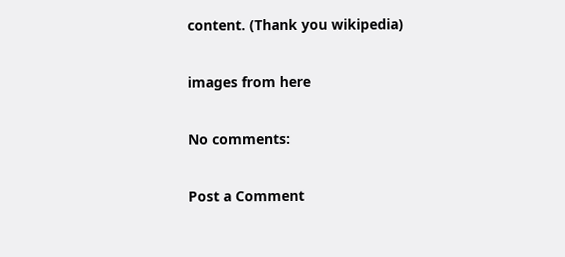content. (Thank you wikipedia)

images from here

No comments:

Post a Comment